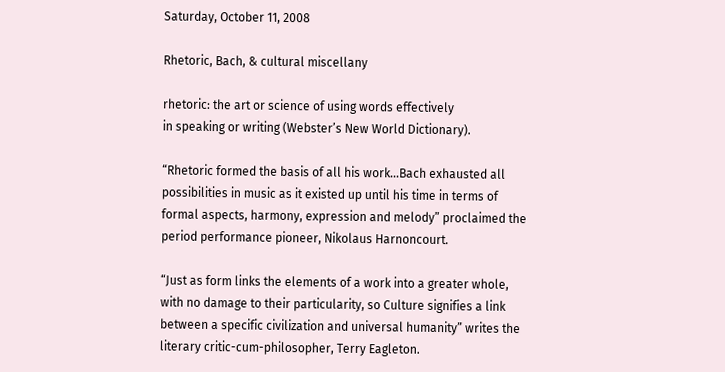Saturday, October 11, 2008

Rhetoric, Bach, & cultural miscellany

rhetoric: the art or science of using words effectively
in speaking or writing (Webster’s New World Dictionary).

“Rhetoric formed the basis of all his work…Bach exhausted all possibilities in music as it existed up until his time in terms of formal aspects, harmony, expression and melody” proclaimed the period performance pioneer, Nikolaus Harnoncourt.

“Just as form links the elements of a work into a greater whole, with no damage to their particularity, so Culture signifies a link between a specific civilization and universal humanity” writes the literary critic-cum-philosopher, Terry Eagleton.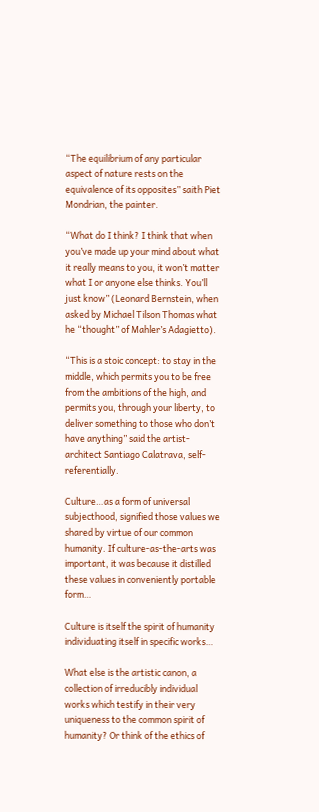“The equilibrium of any particular aspect of nature rests on the equivalence of its opposites” saith Piet Mondrian, the painter.

“What do I think? I think that when you’ve made up your mind about what it really means to you, it won’t matter what I or anyone else thinks. You’ll just know” (Leonard Bernstein, when asked by Michael Tilson Thomas what he “thought” of Mahler’s Adagietto).

“This is a stoic concept: to stay in the middle, which permits you to be free from the ambitions of the high, and permits you, through your liberty, to deliver something to those who don’t have anything” said the artist-architect Santiago Calatrava, self-referentially.

Culture…as a form of universal subjecthood, signified those values we shared by virtue of our common humanity. If culture-as-the-arts was important, it was because it distilled these values in conveniently portable form…

Culture is itself the spirit of humanity individuating itself in specific works…

What else is the artistic canon, a collection of irreducibly individual works which testify in their very uniqueness to the common spirit of humanity? Or think of the ethics of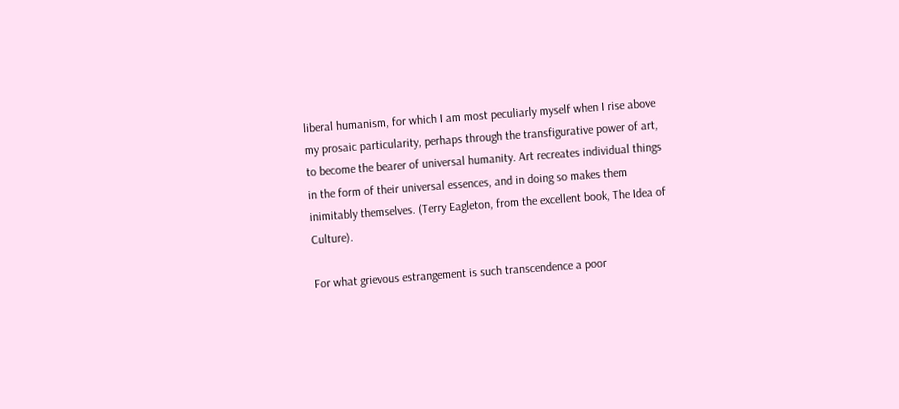liberal humanism, for which I am most peculiarly myself when I rise above my prosaic particularity, perhaps through the transfigurative power of art, to become the bearer of universal humanity. Art recreates individual things in the form of their universal essences, and in doing so makes them inimitably themselves. (Terry Eagleton, from the excellent book, The Idea of Culture).

For what grievous estrangement is such transcendence a poor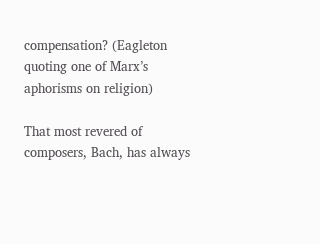compensation? (Eagleton quoting one of Marx’s aphorisms on religion)

That most revered of composers, Bach, has always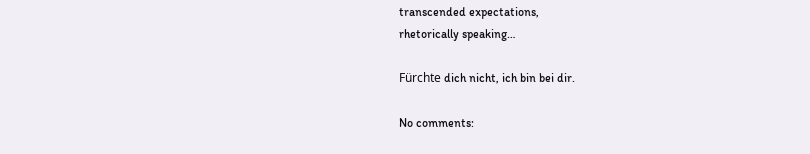transcended expectations,
rhetorically speaking…

Fürchte dich nicht, ich bin bei dir.

No comments: